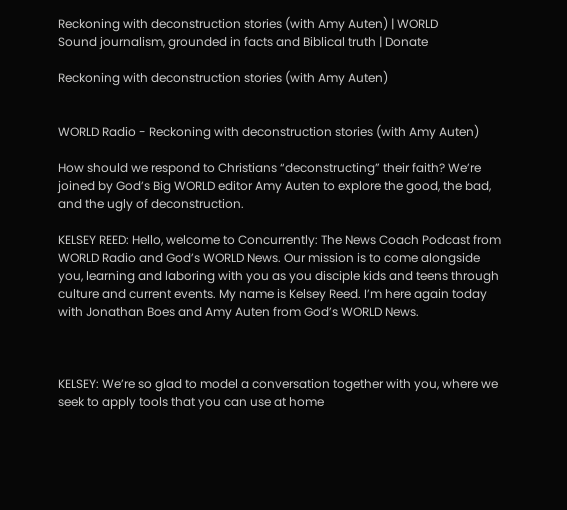Reckoning with deconstruction stories (with Amy Auten) | WORLD
Sound journalism, grounded in facts and Biblical truth | Donate

Reckoning with deconstruction stories (with Amy Auten)


WORLD Radio - Reckoning with deconstruction stories (with Amy Auten)

How should we respond to Christians “deconstructing” their faith? We’re joined by God’s Big WORLD editor Amy Auten to explore the good, the bad, and the ugly of deconstruction.

KELSEY REED: Hello, welcome to Concurrently: The News Coach Podcast from WORLD Radio and God’s WORLD News. Our mission is to come alongside you, learning and laboring with you as you disciple kids and teens through culture and current events. My name is Kelsey Reed. I’m here again today with Jonathan Boes and Amy Auten from God’s WORLD News.



KELSEY: We’re so glad to model a conversation together with you, where we seek to apply tools that you can use at home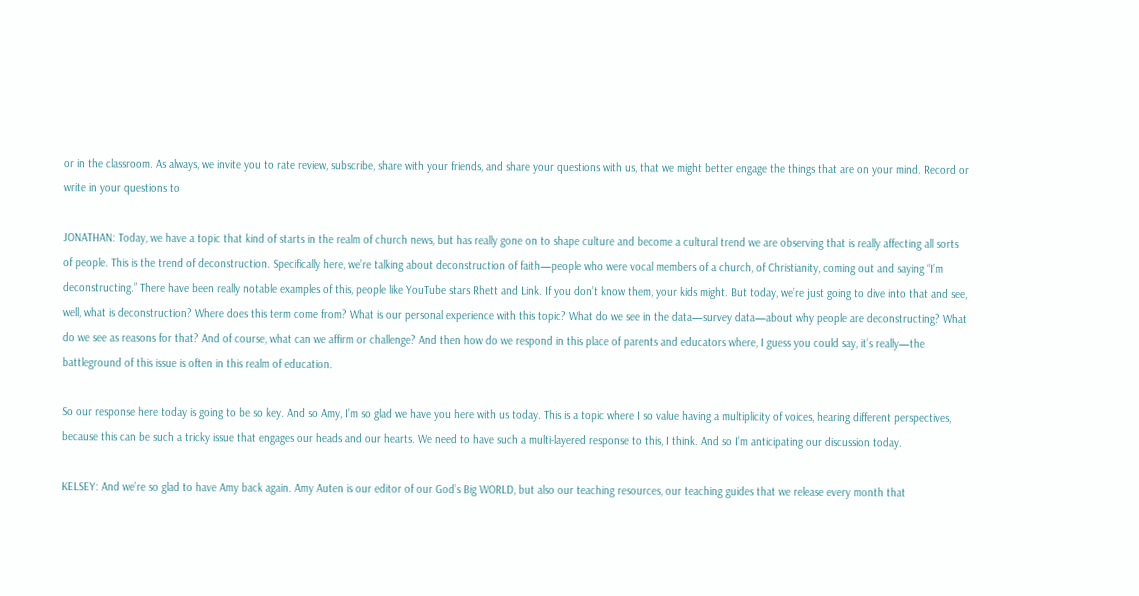or in the classroom. As always, we invite you to rate review, subscribe, share with your friends, and share your questions with us, that we might better engage the things that are on your mind. Record or write in your questions to

JONATHAN: Today, we have a topic that kind of starts in the realm of church news, but has really gone on to shape culture and become a cultural trend we are observing that is really affecting all sorts of people. This is the trend of deconstruction. Specifically here, we’re talking about deconstruction of faith—people who were vocal members of a church, of Christianity, coming out and saying “I’m deconstructing.” There have been really notable examples of this, people like YouTube stars Rhett and Link. If you don’t know them, your kids might. But today, we’re just going to dive into that and see, well, what is deconstruction? Where does this term come from? What is our personal experience with this topic? What do we see in the data—survey data—about why people are deconstructing? What do we see as reasons for that? And of course, what can we affirm or challenge? And then how do we respond in this place of parents and educators where, I guess you could say, it’s really—the battleground of this issue is often in this realm of education.

So our response here today is going to be so key. And so Amy, I’m so glad we have you here with us today. This is a topic where I so value having a multiplicity of voices, hearing different perspectives, because this can be such a tricky issue that engages our heads and our hearts. We need to have such a multi-layered response to this, I think. And so I’m anticipating our discussion today.

KELSEY: And we’re so glad to have Amy back again. Amy Auten is our editor of our God’s Big WORLD, but also our teaching resources, our teaching guides that we release every month that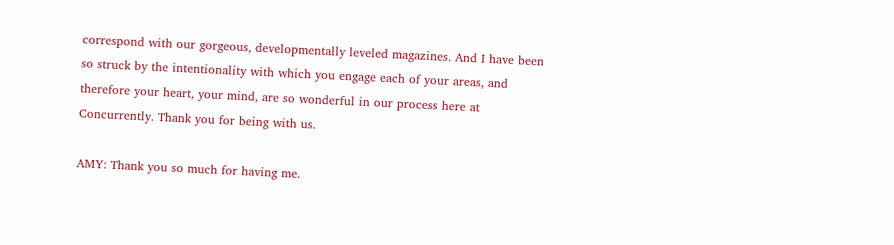correspond with our gorgeous, developmentally leveled magazines. And I have been so struck by the intentionality with which you engage each of your areas, and therefore your heart, your mind, are so wonderful in our process here at Concurrently. Thank you for being with us.

AMY: Thank you so much for having me.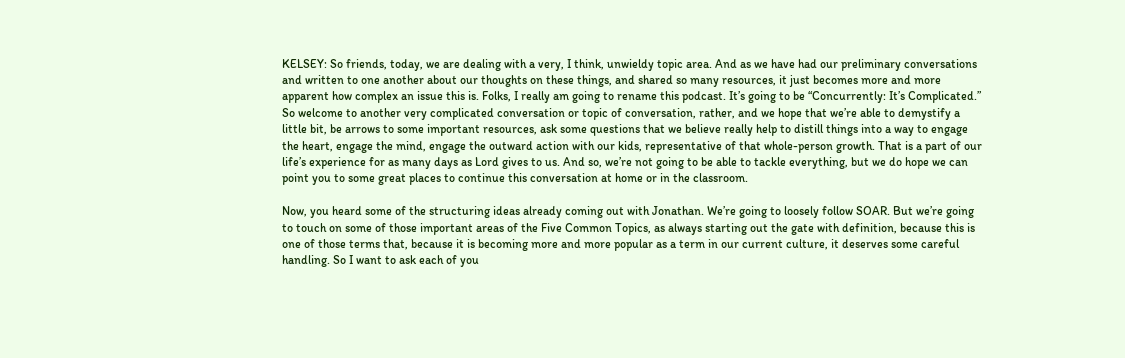KELSEY: So friends, today, we are dealing with a very, I think, unwieldy topic area. And as we have had our preliminary conversations and written to one another about our thoughts on these things, and shared so many resources, it just becomes more and more apparent how complex an issue this is. Folks, I really am going to rename this podcast. It’s going to be “Concurrently: It’s Complicated.” So welcome to another very complicated conversation or topic of conversation, rather, and we hope that we’re able to demystify a little bit, be arrows to some important resources, ask some questions that we believe really help to distill things into a way to engage the heart, engage the mind, engage the outward action with our kids, representative of that whole-person growth. That is a part of our life’s experience for as many days as Lord gives to us. And so, we’re not going to be able to tackle everything, but we do hope we can point you to some great places to continue this conversation at home or in the classroom.

Now, you heard some of the structuring ideas already coming out with Jonathan. We’re going to loosely follow SOAR. But we’re going to touch on some of those important areas of the Five Common Topics, as always starting out the gate with definition, because this is one of those terms that, because it is becoming more and more popular as a term in our current culture, it deserves some careful handling. So I want to ask each of you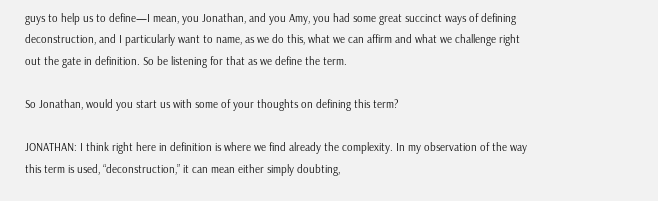guys to help us to define—I mean, you Jonathan, and you Amy, you had some great succinct ways of defining deconstruction, and I particularly want to name, as we do this, what we can affirm and what we challenge right out the gate in definition. So be listening for that as we define the term.

So Jonathan, would you start us with some of your thoughts on defining this term?

JONATHAN: I think right here in definition is where we find already the complexity. In my observation of the way this term is used, “deconstruction,” it can mean either simply doubting,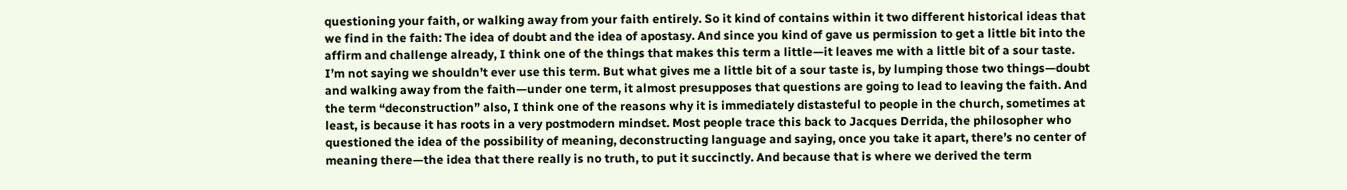questioning your faith, or walking away from your faith entirely. So it kind of contains within it two different historical ideas that we find in the faith: The idea of doubt and the idea of apostasy. And since you kind of gave us permission to get a little bit into the affirm and challenge already, I think one of the things that makes this term a little—it leaves me with a little bit of a sour taste. I’m not saying we shouldn’t ever use this term. But what gives me a little bit of a sour taste is, by lumping those two things—doubt and walking away from the faith—under one term, it almost presupposes that questions are going to lead to leaving the faith. And the term “deconstruction” also, I think one of the reasons why it is immediately distasteful to people in the church, sometimes at least, is because it has roots in a very postmodern mindset. Most people trace this back to Jacques Derrida, the philosopher who questioned the idea of the possibility of meaning, deconstructing language and saying, once you take it apart, there’s no center of meaning there—the idea that there really is no truth, to put it succinctly. And because that is where we derived the term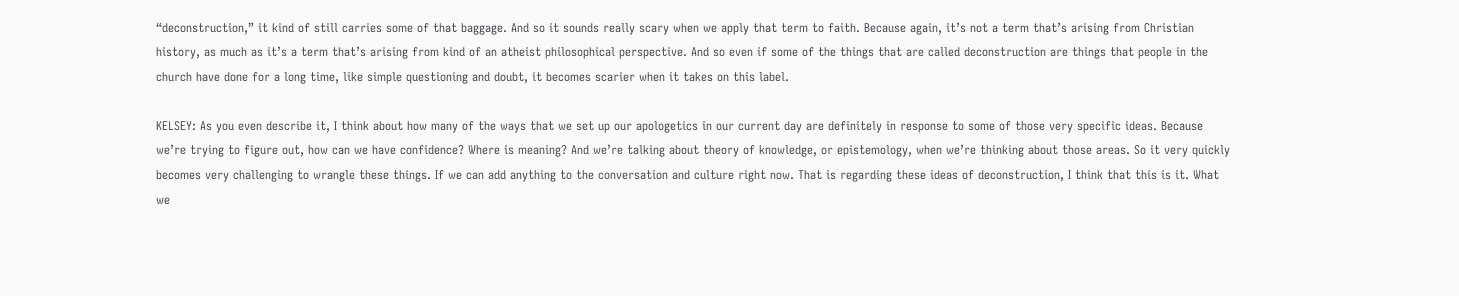“deconstruction,” it kind of still carries some of that baggage. And so it sounds really scary when we apply that term to faith. Because again, it’s not a term that’s arising from Christian history, as much as it’s a term that’s arising from kind of an atheist philosophical perspective. And so even if some of the things that are called deconstruction are things that people in the church have done for a long time, like simple questioning and doubt, it becomes scarier when it takes on this label.

KELSEY: As you even describe it, I think about how many of the ways that we set up our apologetics in our current day are definitely in response to some of those very specific ideas. Because we’re trying to figure out, how can we have confidence? Where is meaning? And we’re talking about theory of knowledge, or epistemology, when we’re thinking about those areas. So it very quickly becomes very challenging to wrangle these things. If we can add anything to the conversation and culture right now. That is regarding these ideas of deconstruction, I think that this is it. What we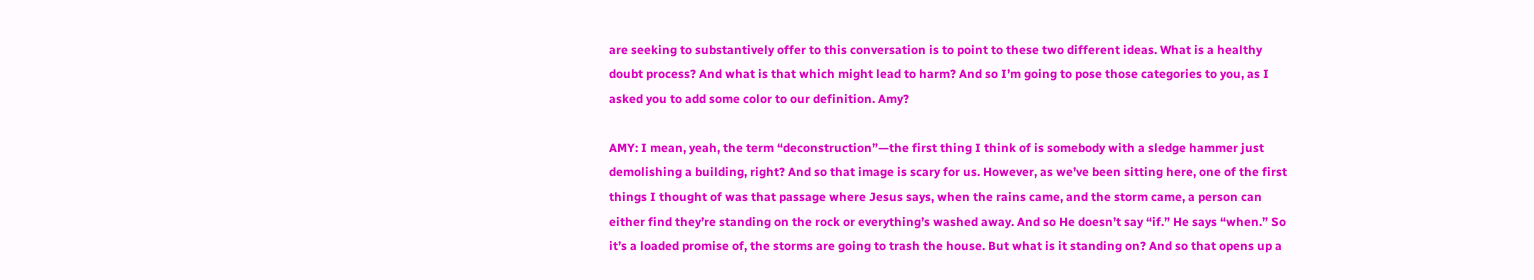are seeking to substantively offer to this conversation is to point to these two different ideas. What is a healthy doubt process? And what is that which might lead to harm? And so I’m going to pose those categories to you, as I asked you to add some color to our definition. Amy?

AMY: I mean, yeah, the term “deconstruction”—the first thing I think of is somebody with a sledge hammer just demolishing a building, right? And so that image is scary for us. However, as we’ve been sitting here, one of the first things I thought of was that passage where Jesus says, when the rains came, and the storm came, a person can either find they’re standing on the rock or everything’s washed away. And so He doesn’t say “if.” He says “when.” So it’s a loaded promise of, the storms are going to trash the house. But what is it standing on? And so that opens up a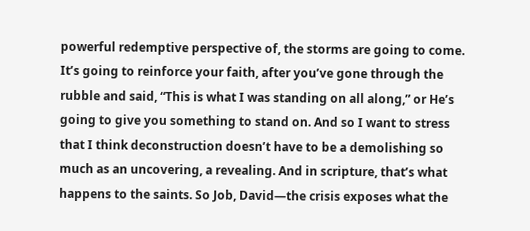powerful redemptive perspective of, the storms are going to come. It’s going to reinforce your faith, after you’ve gone through the rubble and said, “This is what I was standing on all along,” or He’s going to give you something to stand on. And so I want to stress that I think deconstruction doesn’t have to be a demolishing so much as an uncovering, a revealing. And in scripture, that’s what happens to the saints. So Job, David—the crisis exposes what the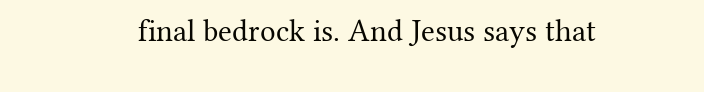final bedrock is. And Jesus says that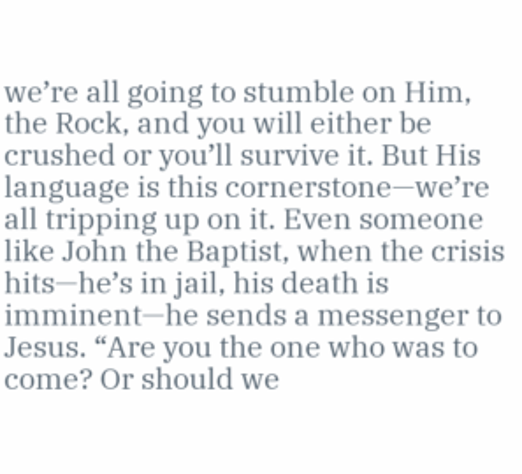we’re all going to stumble on Him, the Rock, and you will either be crushed or you’ll survive it. But His language is this cornerstone—we’re all tripping up on it. Even someone like John the Baptist, when the crisis hits—he’s in jail, his death is imminent—he sends a messenger to Jesus. “Are you the one who was to come? Or should we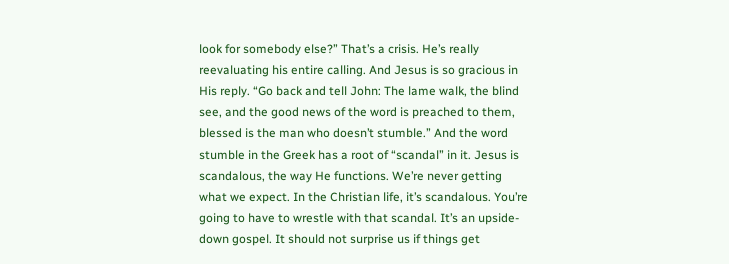look for somebody else?” That’s a crisis. He’s really reevaluating his entire calling. And Jesus is so gracious in His reply. “Go back and tell John: The lame walk, the blind see, and the good news of the word is preached to them, blessed is the man who doesn’t stumble.” And the word stumble in the Greek has a root of “scandal” in it. Jesus is scandalous, the way He functions. We’re never getting what we expect. In the Christian life, it’s scandalous. You’re going to have to wrestle with that scandal. It’s an upside-down gospel. It should not surprise us if things get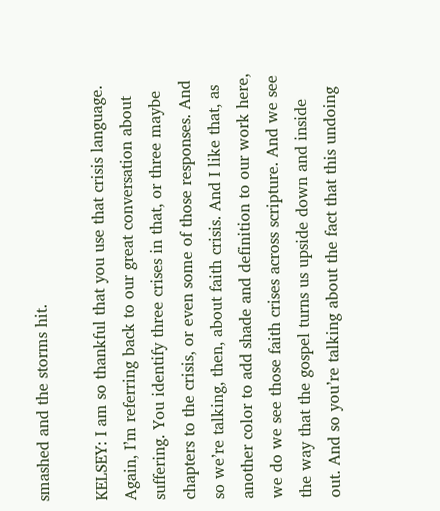smashed and the storms hit.

KELSEY: I am so thankful that you use that crisis language. Again, I’m referring back to our great conversation about suffering. You identify three crises in that, or three maybe chapters to the crisis, or even some of those responses. And so we’re talking, then, about faith crisis. And I like that, as another color to add shade and definition to our work here, we do we see those faith crises across scripture. And we see the way that the gospel turns us upside down and inside out. And so you’re talking about the fact that this undoing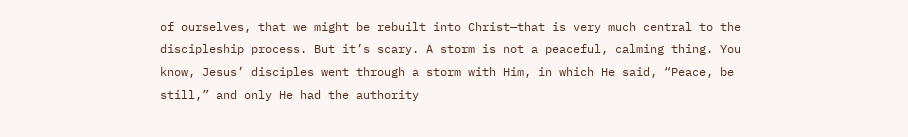of ourselves, that we might be rebuilt into Christ—that is very much central to the discipleship process. But it’s scary. A storm is not a peaceful, calming thing. You know, Jesus’ disciples went through a storm with Him, in which He said, “Peace, be still,” and only He had the authority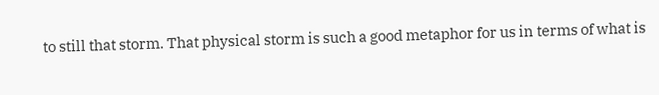to still that storm. That physical storm is such a good metaphor for us in terms of what is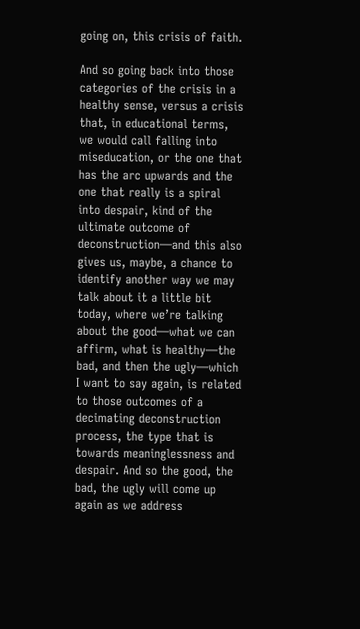going on, this crisis of faith.

And so going back into those categories of the crisis in a healthy sense, versus a crisis that, in educational terms, we would call falling into miseducation, or the one that has the arc upwards and the one that really is a spiral into despair, kind of the ultimate outcome of deconstruction—and this also gives us, maybe, a chance to identify another way we may talk about it a little bit today, where we’re talking about the good—what we can affirm, what is healthy—the bad, and then the ugly—which I want to say again, is related to those outcomes of a decimating deconstruction process, the type that is towards meaninglessness and despair. And so the good, the bad, the ugly will come up again as we address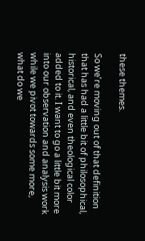these themes.

So we’re moving out of that definition that has had a little bit of philosophical, historical, and even theological color added to it. I want to go a little bit more into our observation and analysis work while we pivot towards some more, what do we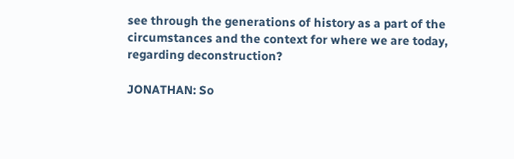see through the generations of history as a part of the circumstances and the context for where we are today, regarding deconstruction?

JONATHAN: So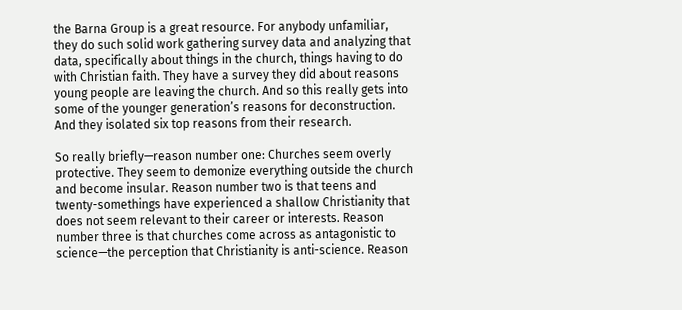the Barna Group is a great resource. For anybody unfamiliar, they do such solid work gathering survey data and analyzing that data, specifically about things in the church, things having to do with Christian faith. They have a survey they did about reasons young people are leaving the church. And so this really gets into some of the younger generation’s reasons for deconstruction. And they isolated six top reasons from their research.

So really briefly—reason number one: Churches seem overly protective. They seem to demonize everything outside the church and become insular. Reason number two is that teens and twenty-somethings have experienced a shallow Christianity that does not seem relevant to their career or interests. Reason number three is that churches come across as antagonistic to science—the perception that Christianity is anti-science. Reason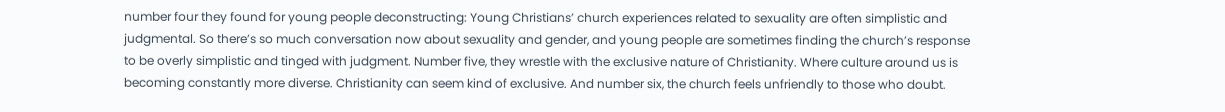number four they found for young people deconstructing: Young Christians’ church experiences related to sexuality are often simplistic and judgmental. So there’s so much conversation now about sexuality and gender, and young people are sometimes finding the church’s response to be overly simplistic and tinged with judgment. Number five, they wrestle with the exclusive nature of Christianity. Where culture around us is becoming constantly more diverse. Christianity can seem kind of exclusive. And number six, the church feels unfriendly to those who doubt.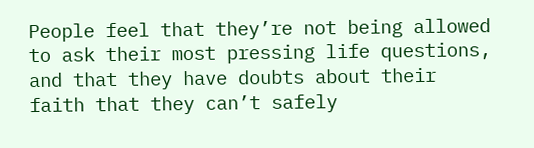People feel that they’re not being allowed to ask their most pressing life questions, and that they have doubts about their faith that they can’t safely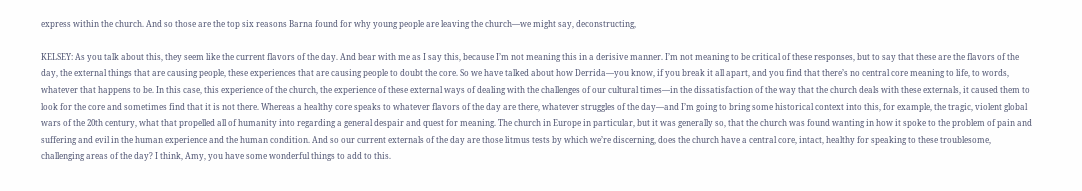express within the church. And so those are the top six reasons Barna found for why young people are leaving the church—we might say, deconstructing,

KELSEY: As you talk about this, they seem like the current flavors of the day. And bear with me as I say this, because I’m not meaning this in a derisive manner. I’m not meaning to be critical of these responses, but to say that these are the flavors of the day, the external things that are causing people, these experiences that are causing people to doubt the core. So we have talked about how Derrida—you know, if you break it all apart, and you find that there’s no central core meaning to life, to words, whatever that happens to be. In this case, this experience of the church, the experience of these external ways of dealing with the challenges of our cultural times—in the dissatisfaction of the way that the church deals with these externals, it caused them to look for the core and sometimes find that it is not there. Whereas a healthy core speaks to whatever flavors of the day are there, whatever struggles of the day—and I’m going to bring some historical context into this, for example, the tragic, violent global wars of the 20th century, what that propelled all of humanity into regarding a general despair and quest for meaning. The church in Europe in particular, but it was generally so, that the church was found wanting in how it spoke to the problem of pain and suffering and evil in the human experience and the human condition. And so our current externals of the day are those litmus tests by which we’re discerning, does the church have a central core, intact, healthy for speaking to these troublesome, challenging areas of the day? I think, Amy, you have some wonderful things to add to this.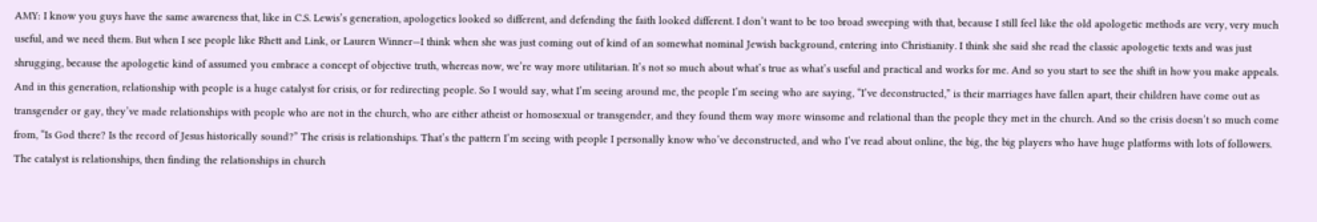AMY: I know you guys have the same awareness that, like in C.S. Lewis’s generation, apologetics looked so different, and defending the faith looked different. I don’t want to be too broad sweeping with that, because I still feel like the old apologetic methods are very, very much useful, and we need them. But when I see people like Rhett and Link, or Lauren Winner—I think when she was just coming out of kind of an somewhat nominal Jewish background, entering into Christianity. I think she said she read the classic apologetic texts and was just shrugging, because the apologetic kind of assumed you embrace a concept of objective truth, whereas now, we’re way more utilitarian. It’s not so much about what’s true as what’s useful and practical and works for me. And so you start to see the shift in how you make appeals. And in this generation, relationship with people is a huge catalyst for crisis, or for redirecting people. So I would say, what I’m seeing around me, the people I’m seeing who are saying, “I’ve deconstructed,” is their marriages have fallen apart, their children have come out as transgender or gay, they’ve made relationships with people who are not in the church, who are either atheist or homosexual or transgender, and they found them way more winsome and relational than the people they met in the church. And so the crisis doesn’t so much come from, “Is God there? Is the record of Jesus historically sound?” The crisis is relationships. That’s the pattern I’m seeing with people I personally know who’ve deconstructed, and who I’ve read about online, the big, the big players who have huge platforms with lots of followers. The catalyst is relationships, then finding the relationships in church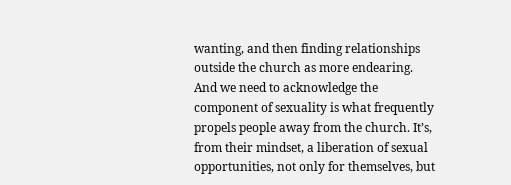wanting, and then finding relationships outside the church as more endearing. And we need to acknowledge the component of sexuality is what frequently propels people away from the church. It’s, from their mindset, a liberation of sexual opportunities, not only for themselves, but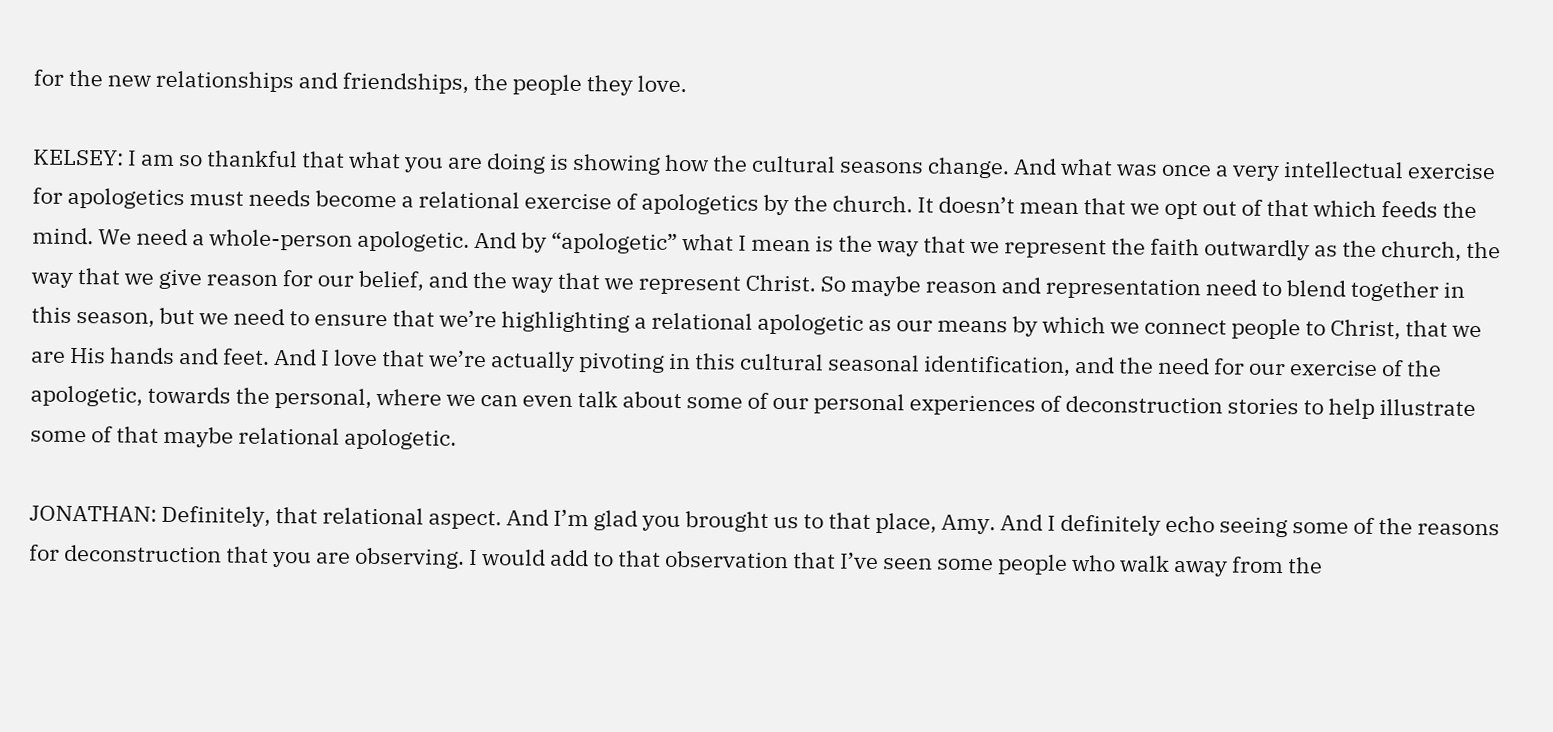for the new relationships and friendships, the people they love.

KELSEY: I am so thankful that what you are doing is showing how the cultural seasons change. And what was once a very intellectual exercise for apologetics must needs become a relational exercise of apologetics by the church. It doesn’t mean that we opt out of that which feeds the mind. We need a whole-person apologetic. And by “apologetic” what I mean is the way that we represent the faith outwardly as the church, the way that we give reason for our belief, and the way that we represent Christ. So maybe reason and representation need to blend together in this season, but we need to ensure that we’re highlighting a relational apologetic as our means by which we connect people to Christ, that we are His hands and feet. And I love that we’re actually pivoting in this cultural seasonal identification, and the need for our exercise of the apologetic, towards the personal, where we can even talk about some of our personal experiences of deconstruction stories to help illustrate some of that maybe relational apologetic.

JONATHAN: Definitely, that relational aspect. And I’m glad you brought us to that place, Amy. And I definitely echo seeing some of the reasons for deconstruction that you are observing. I would add to that observation that I’ve seen some people who walk away from the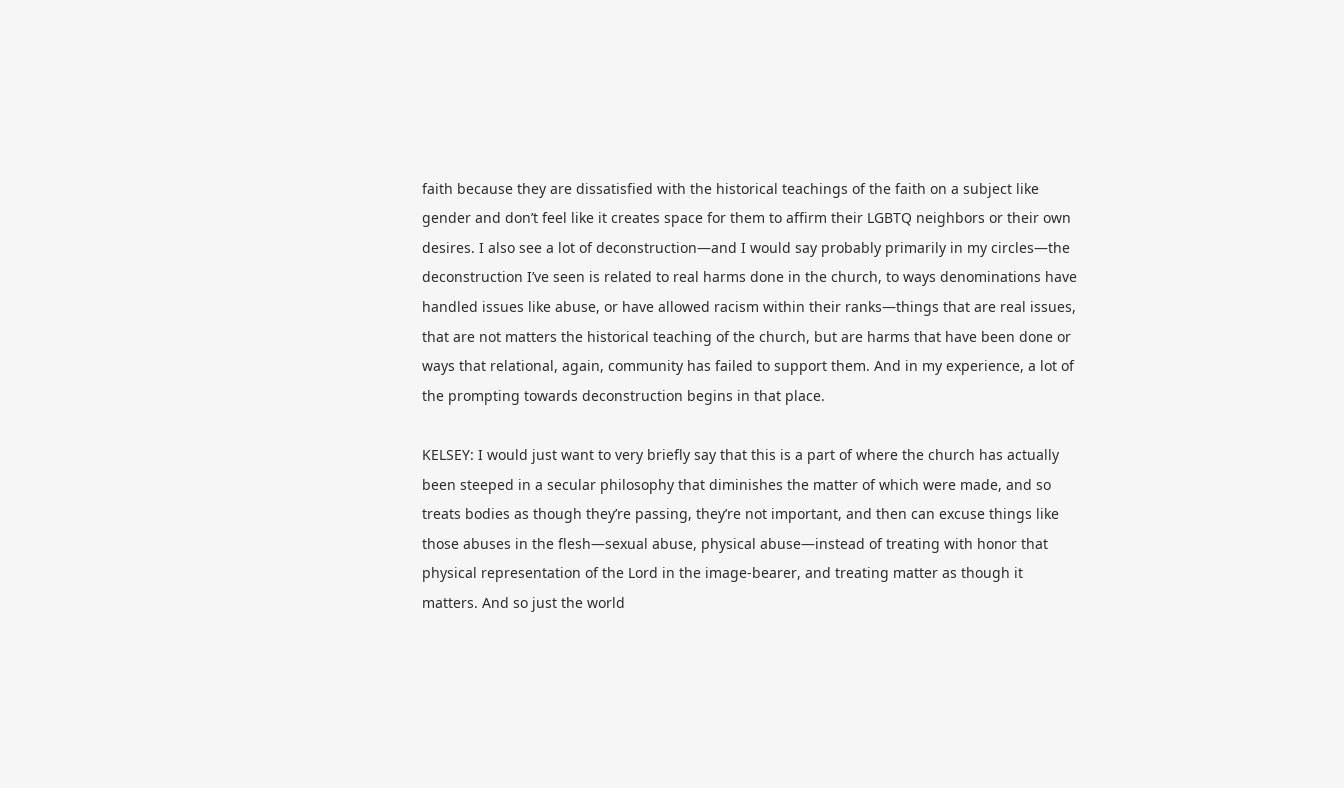faith because they are dissatisfied with the historical teachings of the faith on a subject like gender and don’t feel like it creates space for them to affirm their LGBTQ neighbors or their own desires. I also see a lot of deconstruction—and I would say probably primarily in my circles—the deconstruction I’ve seen is related to real harms done in the church, to ways denominations have handled issues like abuse, or have allowed racism within their ranks—things that are real issues, that are not matters the historical teaching of the church, but are harms that have been done or ways that relational, again, community has failed to support them. And in my experience, a lot of the prompting towards deconstruction begins in that place.

KELSEY: I would just want to very briefly say that this is a part of where the church has actually been steeped in a secular philosophy that diminishes the matter of which were made, and so treats bodies as though they’re passing, they’re not important, and then can excuse things like those abuses in the flesh—sexual abuse, physical abuse—instead of treating with honor that physical representation of the Lord in the image-bearer, and treating matter as though it matters. And so just the world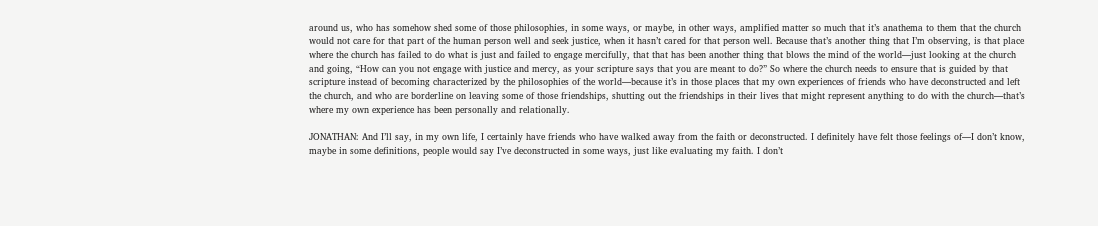around us, who has somehow shed some of those philosophies, in some ways, or maybe, in other ways, amplified matter so much that it’s anathema to them that the church would not care for that part of the human person well and seek justice, when it hasn’t cared for that person well. Because that’s another thing that I’m observing, is that place where the church has failed to do what is just and failed to engage mercifully, that that has been another thing that blows the mind of the world—just looking at the church and going, “How can you not engage with justice and mercy, as your scripture says that you are meant to do?” So where the church needs to ensure that is guided by that scripture instead of becoming characterized by the philosophies of the world—because it’s in those places that my own experiences of friends who have deconstructed and left the church, and who are borderline on leaving some of those friendships, shutting out the friendships in their lives that might represent anything to do with the church—that’s where my own experience has been personally and relationally.

JONATHAN: And I’ll say, in my own life, I certainly have friends who have walked away from the faith or deconstructed. I definitely have felt those feelings of—I don’t know, maybe in some definitions, people would say I’ve deconstructed in some ways, just like evaluating my faith. I don’t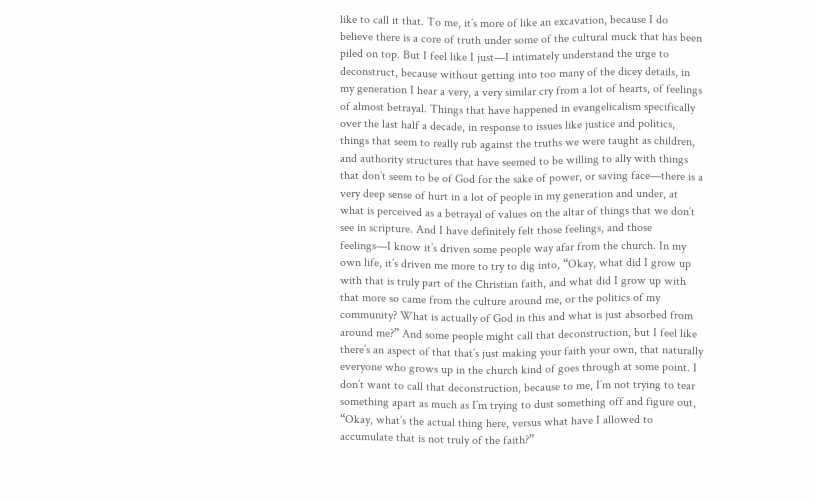like to call it that. To me, it’s more of like an excavation, because I do believe there is a core of truth under some of the cultural muck that has been piled on top. But I feel like I just—I intimately understand the urge to deconstruct, because without getting into too many of the dicey details, in my generation I hear a very, a very similar cry from a lot of hearts, of feelings of almost betrayal. Things that have happened in evangelicalism specifically over the last half a decade, in response to issues like justice and politics, things that seem to really rub against the truths we were taught as children, and authority structures that have seemed to be willing to ally with things that don’t seem to be of God for the sake of power, or saving face—there is a very deep sense of hurt in a lot of people in my generation and under, at what is perceived as a betrayal of values on the altar of things that we don’t see in scripture. And I have definitely felt those feelings, and those feelings—I know it’s driven some people way afar from the church. In my own life, it’s driven me more to try to dig into, “Okay, what did I grow up with that is truly part of the Christian faith, and what did I grow up with that more so came from the culture around me, or the politics of my community? What is actually of God in this and what is just absorbed from around me?” And some people might call that deconstruction, but I feel like there’s an aspect of that that’s just making your faith your own, that naturally everyone who grows up in the church kind of goes through at some point. I don’t want to call that deconstruction, because to me, I’m not trying to tear something apart as much as I’m trying to dust something off and figure out, “Okay, what’s the actual thing here, versus what have I allowed to accumulate that is not truly of the faith?”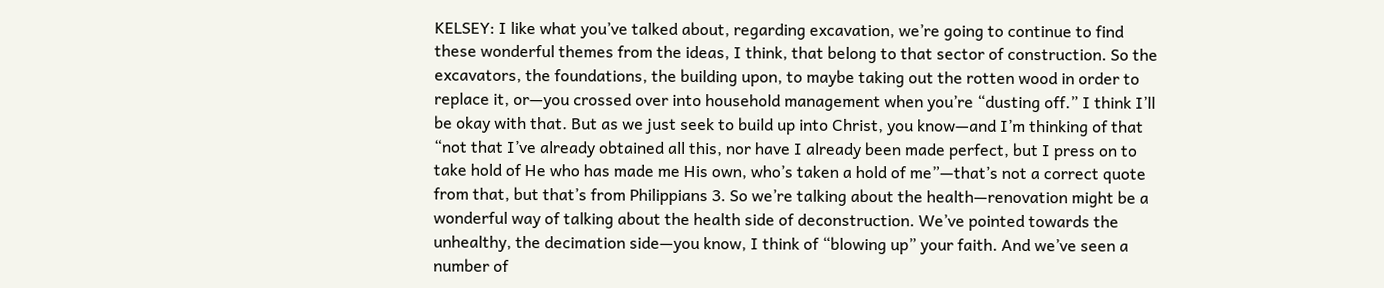KELSEY: I like what you’ve talked about, regarding excavation, we’re going to continue to find these wonderful themes from the ideas, I think, that belong to that sector of construction. So the excavators, the foundations, the building upon, to maybe taking out the rotten wood in order to replace it, or—you crossed over into household management when you’re “dusting off.” I think I’ll be okay with that. But as we just seek to build up into Christ, you know—and I’m thinking of that “not that I’ve already obtained all this, nor have I already been made perfect, but I press on to take hold of He who has made me His own, who’s taken a hold of me”—that’s not a correct quote from that, but that’s from Philippians 3. So we’re talking about the health—renovation might be a wonderful way of talking about the health side of deconstruction. We’ve pointed towards the unhealthy, the decimation side—you know, I think of “blowing up” your faith. And we’ve seen a number of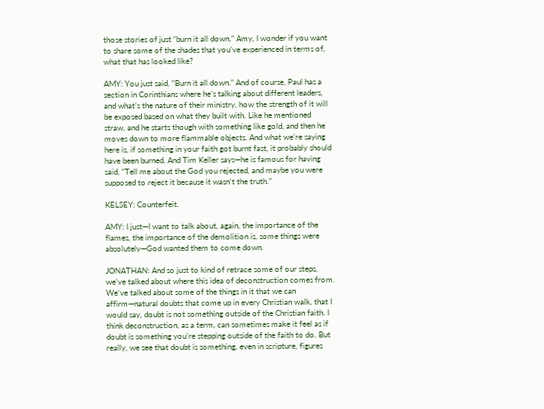those stories of just “burn it all down.” Amy, I wonder if you want to share some of the shades that you’ve experienced in terms of, what that has looked like?

AMY: You just said, “Burn it all down.” And of course, Paul has a section in Corinthians where he’s talking about different leaders, and what’s the nature of their ministry, how the strength of it will be exposed based on what they built with. Like he mentioned straw, and he starts though with something like gold, and then he moves down to more flammable objects. And what we’re saying here is, if something in your faith got burnt fast, it probably should have been burned. And Tim Keller says—he is famous for having said, “Tell me about the God you rejected, and maybe you were supposed to reject it because it wasn’t the truth.”

KELSEY: Counterfeit.

AMY: I just—I want to talk about, again, the importance of the flames, the importance of the demolition is, some things were absolutely—God wanted them to come down.

JONATHAN: And so just to kind of retrace some of our steps, we’ve talked about where this idea of deconstruction comes from. We’ve talked about some of the things in it that we can affirm—natural doubts that come up in every Christian walk, that I would say, doubt is not something outside of the Christian faith. I think deconstruction, as a term, can sometimes make it feel as if doubt is something you’re stepping outside of the faith to do. But really, we see that doubt is something, even in scripture, figures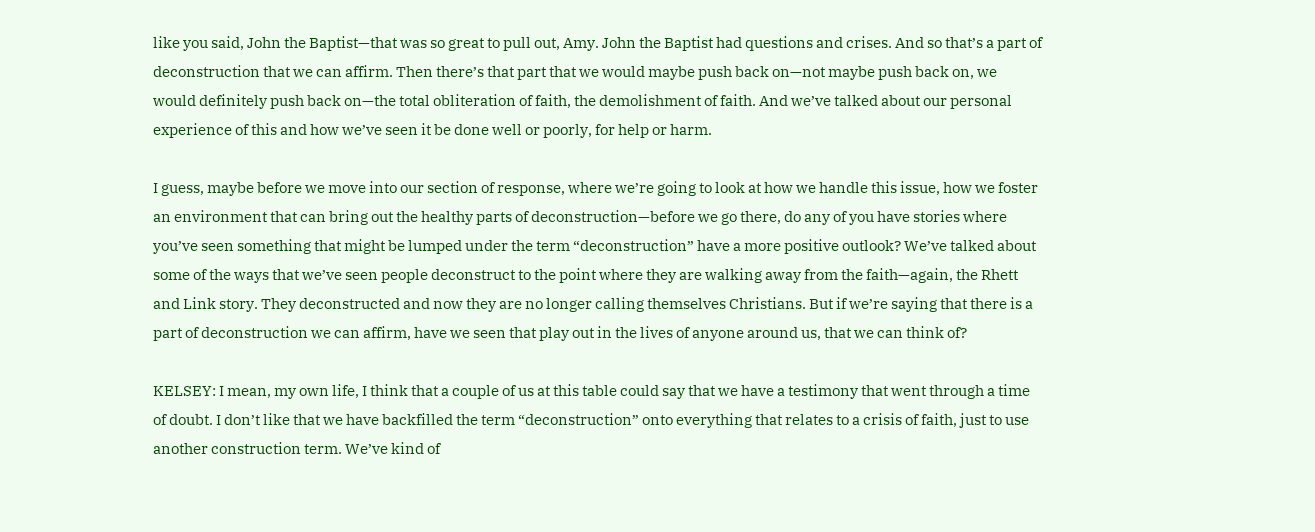like you said, John the Baptist—that was so great to pull out, Amy. John the Baptist had questions and crises. And so that’s a part of deconstruction that we can affirm. Then there’s that part that we would maybe push back on—not maybe push back on, we would definitely push back on—the total obliteration of faith, the demolishment of faith. And we’ve talked about our personal experience of this and how we’ve seen it be done well or poorly, for help or harm.

I guess, maybe before we move into our section of response, where we’re going to look at how we handle this issue, how we foster an environment that can bring out the healthy parts of deconstruction—before we go there, do any of you have stories where you’ve seen something that might be lumped under the term “deconstruction” have a more positive outlook? We’ve talked about some of the ways that we’ve seen people deconstruct to the point where they are walking away from the faith—again, the Rhett and Link story. They deconstructed and now they are no longer calling themselves Christians. But if we’re saying that there is a part of deconstruction we can affirm, have we seen that play out in the lives of anyone around us, that we can think of?

KELSEY: I mean, my own life, I think that a couple of us at this table could say that we have a testimony that went through a time of doubt. I don’t like that we have backfilled the term “deconstruction” onto everything that relates to a crisis of faith, just to use another construction term. We’ve kind of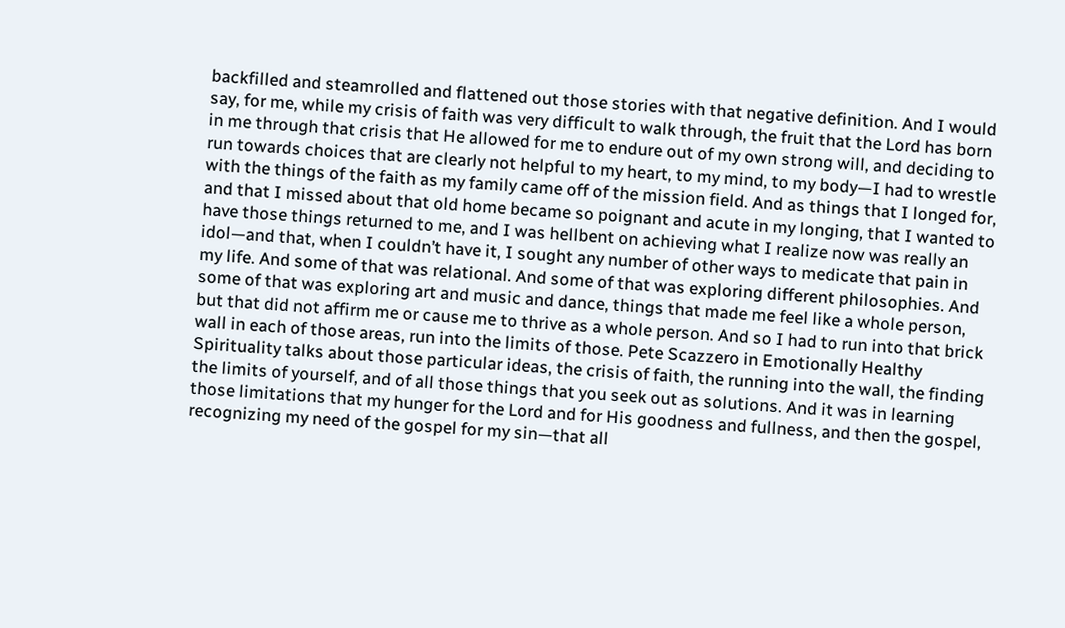backfilled and steamrolled and flattened out those stories with that negative definition. And I would say, for me, while my crisis of faith was very difficult to walk through, the fruit that the Lord has born in me through that crisis that He allowed for me to endure out of my own strong will, and deciding to run towards choices that are clearly not helpful to my heart, to my mind, to my body—I had to wrestle with the things of the faith as my family came off of the mission field. And as things that I longed for, and that I missed about that old home became so poignant and acute in my longing, that I wanted to have those things returned to me, and I was hellbent on achieving what I realize now was really an idol—and that, when I couldn’t have it, I sought any number of other ways to medicate that pain in my life. And some of that was relational. And some of that was exploring different philosophies. And some of that was exploring art and music and dance, things that made me feel like a whole person, but that did not affirm me or cause me to thrive as a whole person. And so I had to run into that brick wall in each of those areas, run into the limits of those. Pete Scazzero in Emotionally Healthy Spirituality talks about those particular ideas, the crisis of faith, the running into the wall, the finding the limits of yourself, and of all those things that you seek out as solutions. And it was in learning those limitations that my hunger for the Lord and for His goodness and fullness, and then the gospel, recognizing my need of the gospel for my sin—that all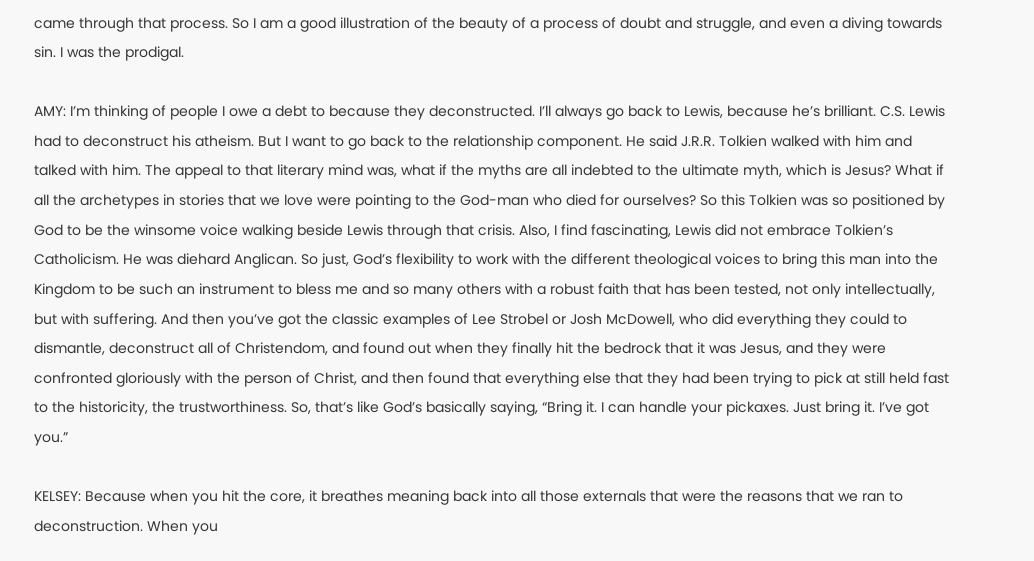came through that process. So I am a good illustration of the beauty of a process of doubt and struggle, and even a diving towards sin. I was the prodigal.

AMY: I’m thinking of people I owe a debt to because they deconstructed. I’ll always go back to Lewis, because he’s brilliant. C.S. Lewis had to deconstruct his atheism. But I want to go back to the relationship component. He said J.R.R. Tolkien walked with him and talked with him. The appeal to that literary mind was, what if the myths are all indebted to the ultimate myth, which is Jesus? What if all the archetypes in stories that we love were pointing to the God-man who died for ourselves? So this Tolkien was so positioned by God to be the winsome voice walking beside Lewis through that crisis. Also, I find fascinating, Lewis did not embrace Tolkien’s Catholicism. He was diehard Anglican. So just, God’s flexibility to work with the different theological voices to bring this man into the Kingdom to be such an instrument to bless me and so many others with a robust faith that has been tested, not only intellectually, but with suffering. And then you’ve got the classic examples of Lee Strobel or Josh McDowell, who did everything they could to dismantle, deconstruct all of Christendom, and found out when they finally hit the bedrock that it was Jesus, and they were confronted gloriously with the person of Christ, and then found that everything else that they had been trying to pick at still held fast to the historicity, the trustworthiness. So, that’s like God’s basically saying, “Bring it. I can handle your pickaxes. Just bring it. I’ve got you.”

KELSEY: Because when you hit the core, it breathes meaning back into all those externals that were the reasons that we ran to deconstruction. When you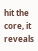hit the core, it reveals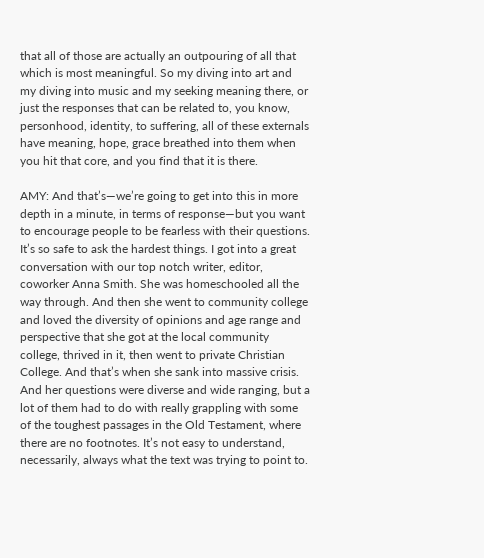that all of those are actually an outpouring of all that which is most meaningful. So my diving into art and my diving into music and my seeking meaning there, or just the responses that can be related to, you know, personhood, identity, to suffering, all of these externals have meaning, hope, grace breathed into them when you hit that core, and you find that it is there.

AMY: And that’s—we’re going to get into this in more depth in a minute, in terms of response—but you want to encourage people to be fearless with their questions. It’s so safe to ask the hardest things. I got into a great conversation with our top notch writer, editor, coworker Anna Smith. She was homeschooled all the way through. And then she went to community college and loved the diversity of opinions and age range and perspective that she got at the local community college, thrived in it, then went to private Christian College. And that’s when she sank into massive crisis. And her questions were diverse and wide ranging, but a lot of them had to do with really grappling with some of the toughest passages in the Old Testament, where there are no footnotes. It’s not easy to understand, necessarily, always what the text was trying to point to.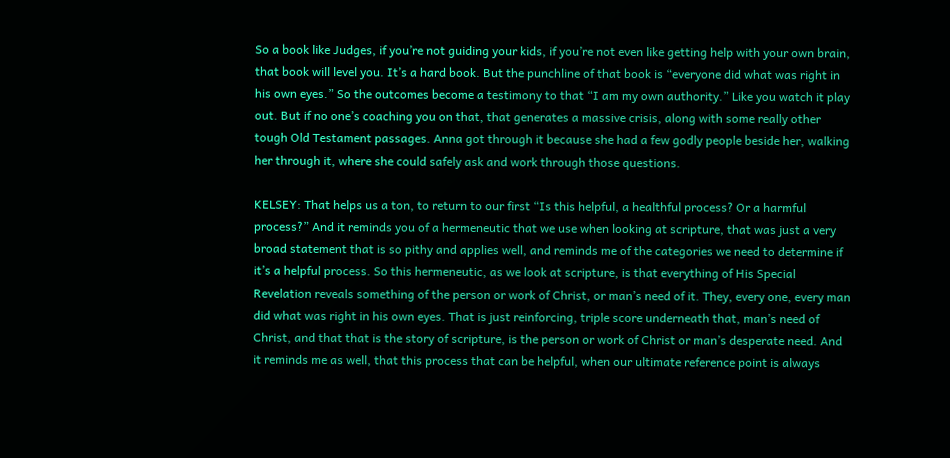So a book like Judges, if you’re not guiding your kids, if you’re not even like getting help with your own brain, that book will level you. It’s a hard book. But the punchline of that book is “everyone did what was right in his own eyes.” So the outcomes become a testimony to that “I am my own authority.” Like you watch it play out. But if no one’s coaching you on that, that generates a massive crisis, along with some really other tough Old Testament passages. Anna got through it because she had a few godly people beside her, walking her through it, where she could safely ask and work through those questions.

KELSEY: That helps us a ton, to return to our first “Is this helpful, a healthful process? Or a harmful process?” And it reminds you of a hermeneutic that we use when looking at scripture, that was just a very broad statement that is so pithy and applies well, and reminds me of the categories we need to determine if it’s a helpful process. So this hermeneutic, as we look at scripture, is that everything of His Special Revelation reveals something of the person or work of Christ, or man’s need of it. They, every one, every man did what was right in his own eyes. That is just reinforcing, triple score underneath that, man’s need of Christ, and that that is the story of scripture, is the person or work of Christ or man’s desperate need. And it reminds me as well, that this process that can be helpful, when our ultimate reference point is always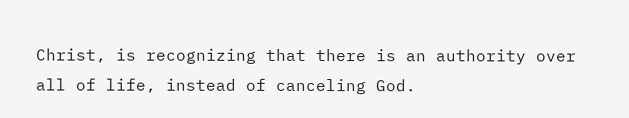Christ, is recognizing that there is an authority over all of life, instead of canceling God.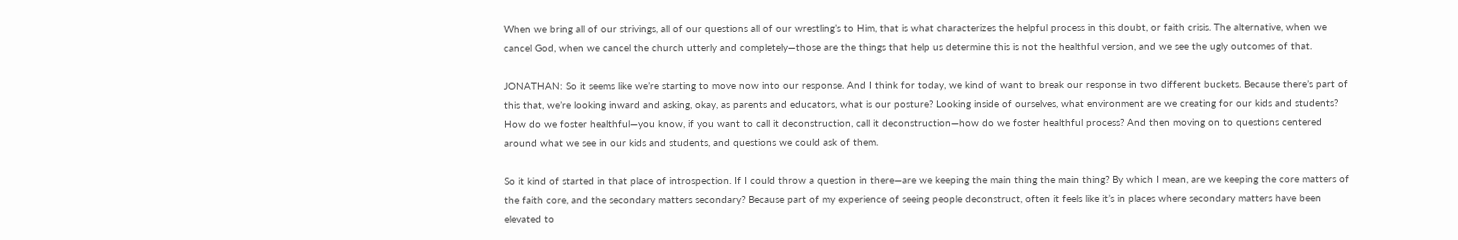When we bring all of our strivings, all of our questions all of our wrestling’s to Him, that is what characterizes the helpful process in this doubt, or faith crisis. The alternative, when we cancel God, when we cancel the church utterly and completely—those are the things that help us determine this is not the healthful version, and we see the ugly outcomes of that.

JONATHAN: So it seems like we’re starting to move now into our response. And I think for today, we kind of want to break our response in two different buckets. Because there’s part of this that, we’re looking inward and asking, okay, as parents and educators, what is our posture? Looking inside of ourselves, what environment are we creating for our kids and students? How do we foster healthful—you know, if you want to call it deconstruction, call it deconstruction—how do we foster healthful process? And then moving on to questions centered around what we see in our kids and students, and questions we could ask of them.

So it kind of started in that place of introspection. If I could throw a question in there—are we keeping the main thing the main thing? By which I mean, are we keeping the core matters of the faith core, and the secondary matters secondary? Because part of my experience of seeing people deconstruct, often it feels like it’s in places where secondary matters have been elevated to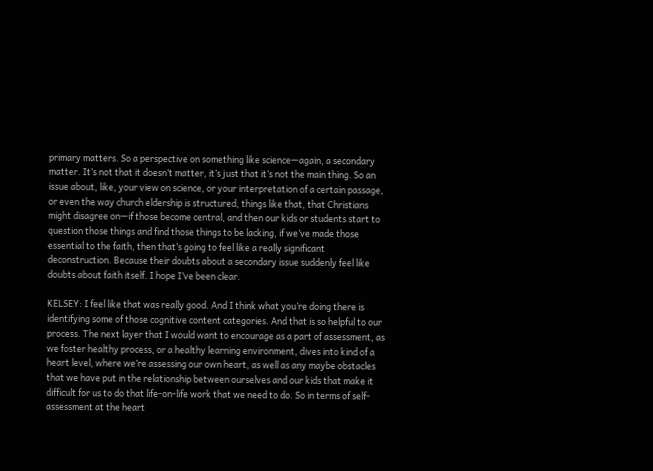primary matters. So a perspective on something like science—again, a secondary matter. It’s not that it doesn’t matter, it’s just that it’s not the main thing. So an issue about, like, your view on science, or your interpretation of a certain passage, or even the way church eldership is structured, things like that, that Christians might disagree on—if those become central, and then our kids or students start to question those things and find those things to be lacking, if we’ve made those essential to the faith, then that’s going to feel like a really significant deconstruction. Because their doubts about a secondary issue suddenly feel like doubts about faith itself. I hope I’ve been clear.

KELSEY: I feel like that was really good. And I think what you’re doing there is identifying some of those cognitive content categories. And that is so helpful to our process. The next layer that I would want to encourage as a part of assessment, as we foster healthy process, or a healthy learning environment, dives into kind of a heart level, where we’re assessing our own heart, as well as any maybe obstacles that we have put in the relationship between ourselves and our kids that make it difficult for us to do that life-on-life work that we need to do. So in terms of self-assessment at the heart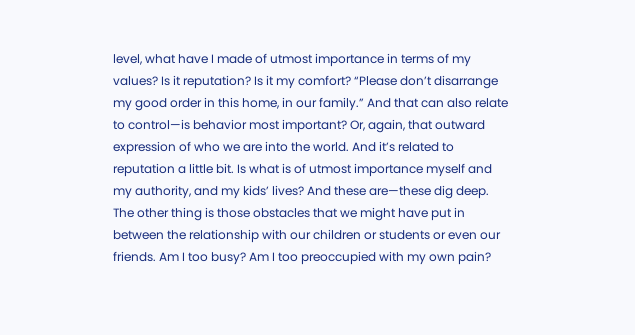level, what have I made of utmost importance in terms of my values? Is it reputation? Is it my comfort? “Please don’t disarrange my good order in this home, in our family.” And that can also relate to control—is behavior most important? Or, again, that outward expression of who we are into the world. And it’s related to reputation a little bit. Is what is of utmost importance myself and my authority, and my kids’ lives? And these are—these dig deep. The other thing is those obstacles that we might have put in between the relationship with our children or students or even our friends. Am I too busy? Am I too preoccupied with my own pain?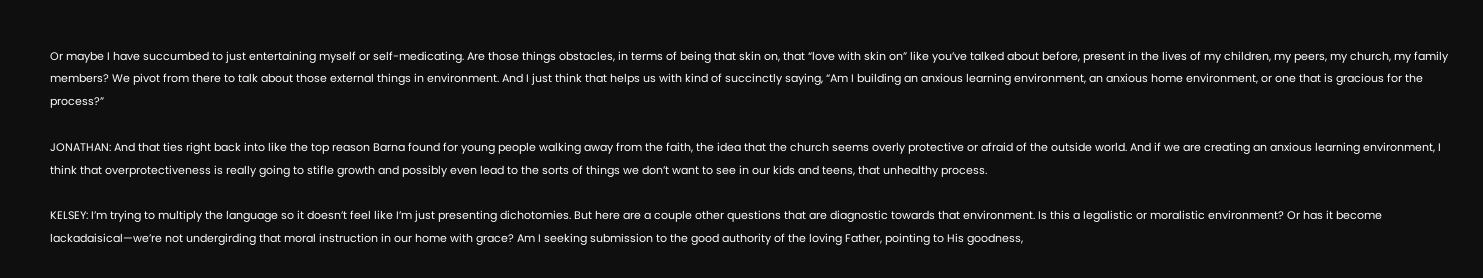Or maybe I have succumbed to just entertaining myself or self-medicating. Are those things obstacles, in terms of being that skin on, that “love with skin on” like you’ve talked about before, present in the lives of my children, my peers, my church, my family members? We pivot from there to talk about those external things in environment. And I just think that helps us with kind of succinctly saying, “Am I building an anxious learning environment, an anxious home environment, or one that is gracious for the process?”

JONATHAN: And that ties right back into like the top reason Barna found for young people walking away from the faith, the idea that the church seems overly protective or afraid of the outside world. And if we are creating an anxious learning environment, I think that overprotectiveness is really going to stifle growth and possibly even lead to the sorts of things we don’t want to see in our kids and teens, that unhealthy process.

KELSEY: I’m trying to multiply the language so it doesn’t feel like I’m just presenting dichotomies. But here are a couple other questions that are diagnostic towards that environment. Is this a legalistic or moralistic environment? Or has it become lackadaisical—we’re not undergirding that moral instruction in our home with grace? Am I seeking submission to the good authority of the loving Father, pointing to His goodness,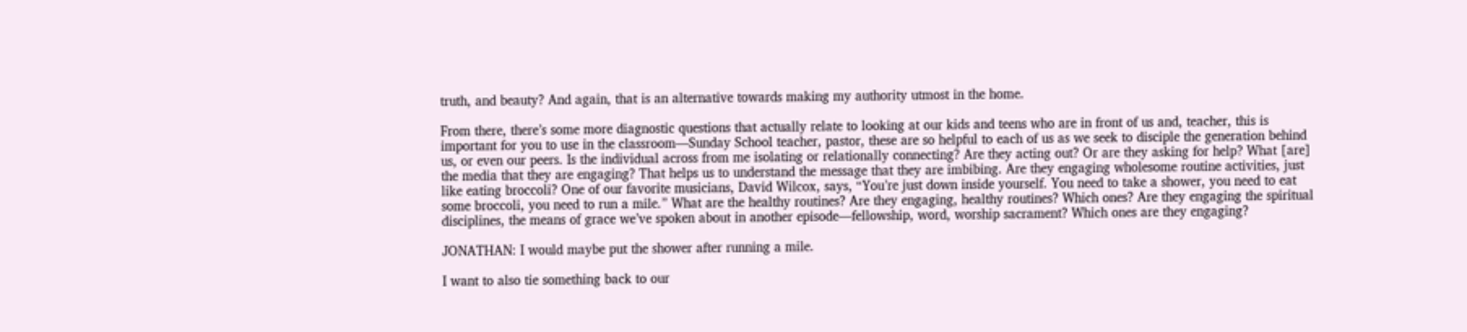truth, and beauty? And again, that is an alternative towards making my authority utmost in the home.

From there, there’s some more diagnostic questions that actually relate to looking at our kids and teens who are in front of us and, teacher, this is important for you to use in the classroom—Sunday School teacher, pastor, these are so helpful to each of us as we seek to disciple the generation behind us, or even our peers. Is the individual across from me isolating or relationally connecting? Are they acting out? Or are they asking for help? What [are] the media that they are engaging? That helps us to understand the message that they are imbibing. Are they engaging wholesome routine activities, just like eating broccoli? One of our favorite musicians, David Wilcox, says, “You’re just down inside yourself. You need to take a shower, you need to eat some broccoli, you need to run a mile.” What are the healthy routines? Are they engaging, healthy routines? Which ones? Are they engaging the spiritual disciplines, the means of grace we’ve spoken about in another episode—fellowship, word, worship sacrament? Which ones are they engaging?

JONATHAN: I would maybe put the shower after running a mile.

I want to also tie something back to our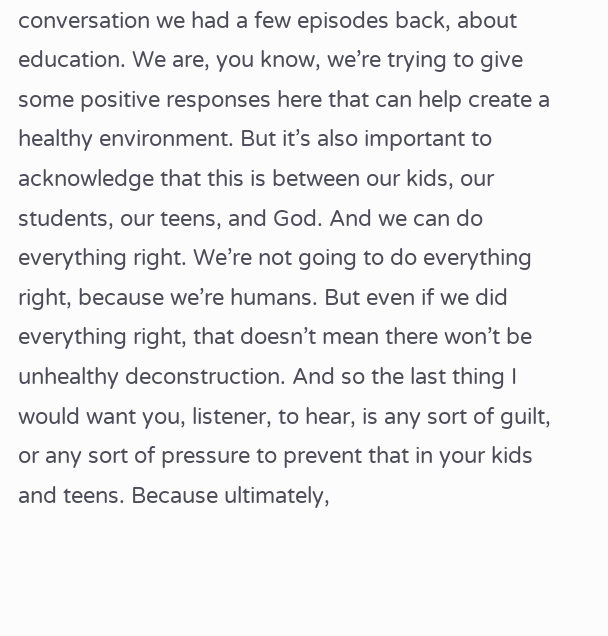conversation we had a few episodes back, about education. We are, you know, we’re trying to give some positive responses here that can help create a healthy environment. But it’s also important to acknowledge that this is between our kids, our students, our teens, and God. And we can do everything right. We’re not going to do everything right, because we’re humans. But even if we did everything right, that doesn’t mean there won’t be unhealthy deconstruction. And so the last thing I would want you, listener, to hear, is any sort of guilt, or any sort of pressure to prevent that in your kids and teens. Because ultimately,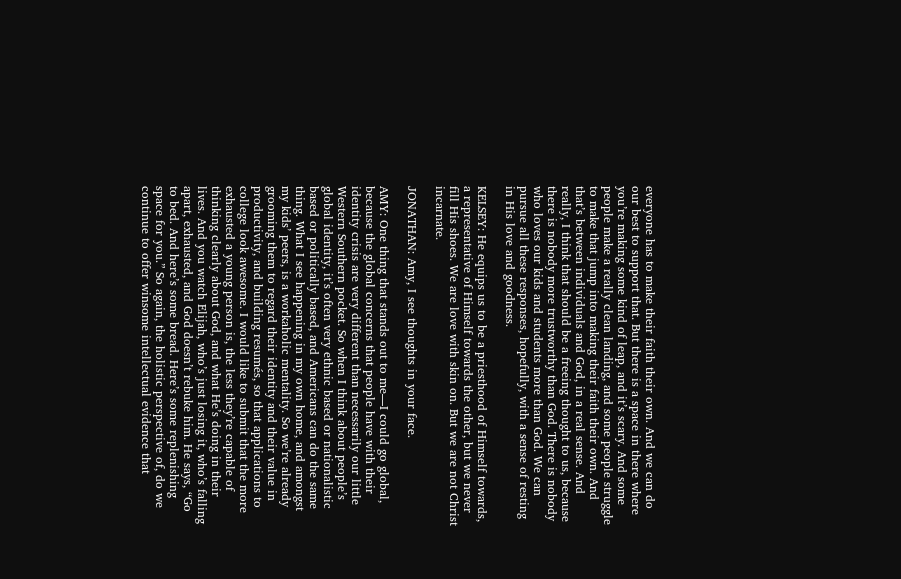everyone has to make their faith their own. And we can do our best to support that. But there is a space in there where you’re making some kind of leap, and it’s scary. And some people make a really clean landing, and some people struggle to make that jump into making their faith their own. And that’s between individuals and God, in a real sense. And really, I think that should be a freeing thought to us, because there is nobody more trustworthy than God. There is nobody who loves our kids and students more than God. We can pursue all these responses, hopefully, with a sense of resting in His love and goodness.

KELSEY: He equips us to be a priesthood of Himself towards, a representative of Himself towards the other, but we never fill His shoes. We are love with skin on. But we are not Christ incarnate.

JONATHAN: Amy, I see thoughts in your face.

AMY: One thing that stands out to me—I could go global, because the global concerns that people have with their identity crisis are very different than necessarily our little Western Southern pocket. So when I think about people’s global identity, it’s often very ethnic based or nationalistic based or politically based, and Americans can do the same thing. What I see happening in my own home, and amongst my kids’ peers, is a workaholic mentality. So we’re already grooming them to regard their identity and their value in productivity, and building resumés, so that applications to college look awesome. I would like to submit that the more exhausted a young person is, the less they’re capable of thinking clearly about God, and what He’s doing in their lives. And you watch Elijah, who’s just losing it, who’s falling apart, exhausted, and God doesn’t rebuke him. He says, “Go to bed. And here’s some bread. Here’s some replenishing space for you.” So again, the holistic perspective of, do we continue to offer winsome intellectual evidence that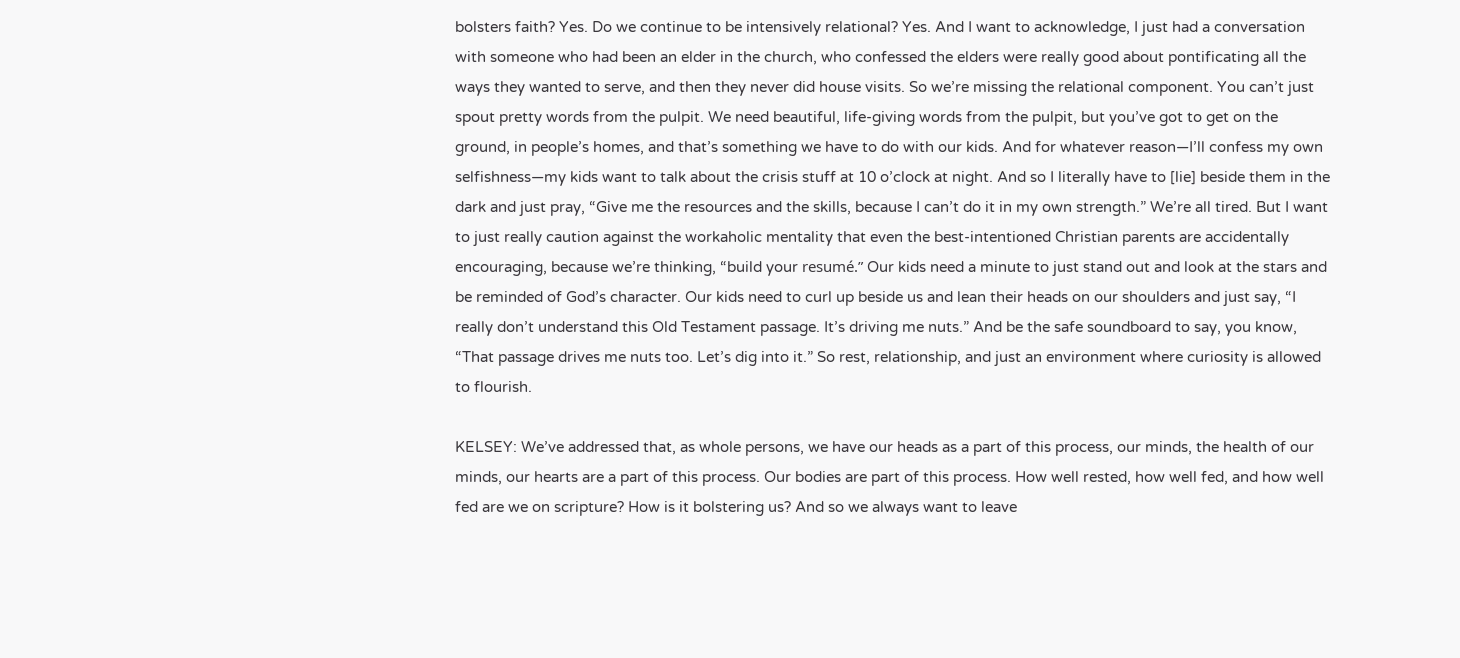bolsters faith? Yes. Do we continue to be intensively relational? Yes. And I want to acknowledge, I just had a conversation with someone who had been an elder in the church, who confessed the elders were really good about pontificating all the ways they wanted to serve, and then they never did house visits. So we’re missing the relational component. You can’t just spout pretty words from the pulpit. We need beautiful, life-giving words from the pulpit, but you’ve got to get on the ground, in people’s homes, and that’s something we have to do with our kids. And for whatever reason—I’ll confess my own selfishness—my kids want to talk about the crisis stuff at 10 o’clock at night. And so I literally have to [lie] beside them in the dark and just pray, “Give me the resources and the skills, because I can’t do it in my own strength.” We’re all tired. But I want to just really caution against the workaholic mentality that even the best-intentioned Christian parents are accidentally encouraging, because we’re thinking, “build your resumé.” Our kids need a minute to just stand out and look at the stars and be reminded of God’s character. Our kids need to curl up beside us and lean their heads on our shoulders and just say, “I really don’t understand this Old Testament passage. It’s driving me nuts.” And be the safe soundboard to say, you know, “That passage drives me nuts too. Let’s dig into it.” So rest, relationship, and just an environment where curiosity is allowed to flourish.

KELSEY: We’ve addressed that, as whole persons, we have our heads as a part of this process, our minds, the health of our minds, our hearts are a part of this process. Our bodies are part of this process. How well rested, how well fed, and how well fed are we on scripture? How is it bolstering us? And so we always want to leave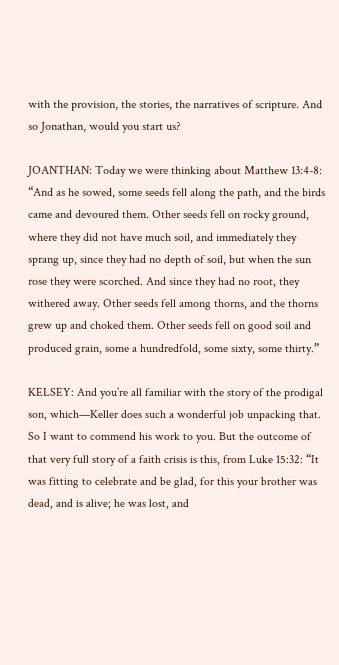with the provision, the stories, the narratives of scripture. And so Jonathan, would you start us?

JOANTHAN: Today we were thinking about Matthew 13:4-8: “And as he sowed, some seeds fell along the path, and the birds came and devoured them. Other seeds fell on rocky ground, where they did not have much soil, and immediately they sprang up, since they had no depth of soil, but when the sun rose they were scorched. And since they had no root, they withered away. Other seeds fell among thorns, and the thorns grew up and choked them. Other seeds fell on good soil and produced grain, some a hundredfold, some sixty, some thirty.”

KELSEY: And you’re all familiar with the story of the prodigal son, which—Keller does such a wonderful job unpacking that. So I want to commend his work to you. But the outcome of that very full story of a faith crisis is this, from Luke 15:32: “It was fitting to celebrate and be glad, for this your brother was dead, and is alive; he was lost, and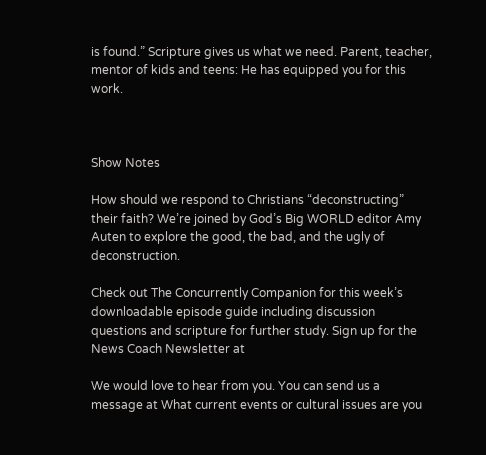is found.” Scripture gives us what we need. Parent, teacher, mentor of kids and teens: He has equipped you for this work.



Show Notes

How should we respond to Christians “deconstructing” their faith? We’re joined by God’s Big WORLD editor Amy Auten to explore the good, the bad, and the ugly of deconstruction.

Check out The Concurrently Companion for this week’s downloadable episode guide including discussion questions and scripture for further study. Sign up for the News Coach Newsletter at

We would love to hear from you. You can send us a message at What current events or cultural issues are you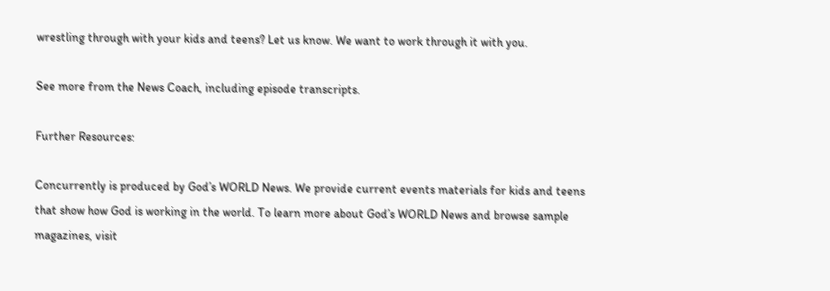wrestling through with your kids and teens? Let us know. We want to work through it with you.

See more from the News Coach, including episode transcripts.

Further Resources:

Concurrently is produced by God’s WORLD News. We provide current events materials for kids and teens that show how God is working in the world. To learn more about God’s WORLD News and browse sample magazines, visit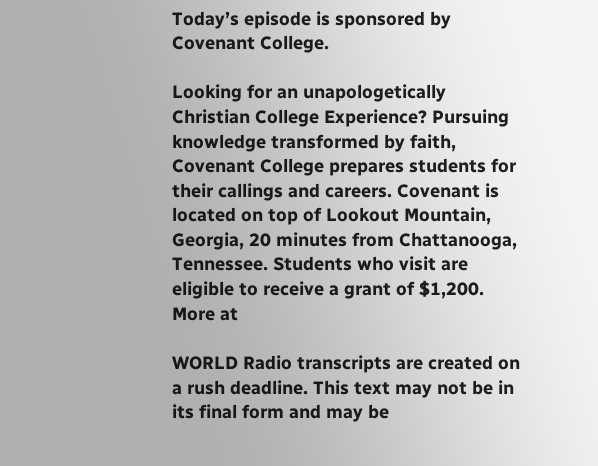Today’s episode is sponsored by Covenant College.

Looking for an unapologetically Christian College Experience? Pursuing knowledge transformed by faith, Covenant College prepares students for their callings and careers. Covenant is located on top of Lookout Mountain, Georgia, 20 minutes from Chattanooga, Tennessee. Students who visit are eligible to receive a grant of $1,200. More at

WORLD Radio transcripts are created on a rush deadline. This text may not be in its final form and may be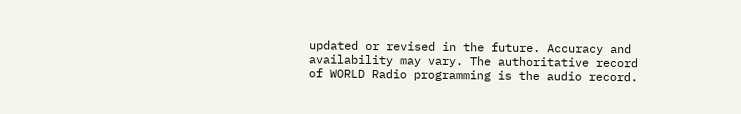updated or revised in the future. Accuracy and availability may vary. The authoritative record of WORLD Radio programming is the audio record.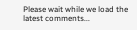Please wait while we load the latest comments...